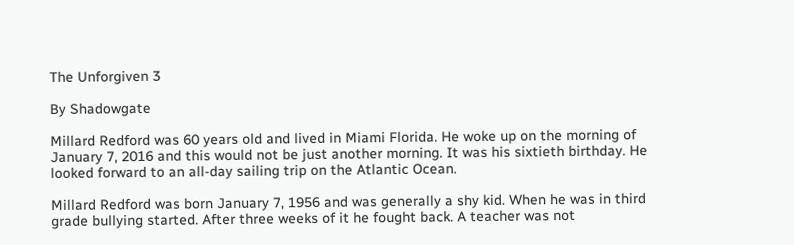The Unforgiven 3

By Shadowgate

Millard Redford was 60 years old and lived in Miami Florida. He woke up on the morning of January 7, 2016 and this would not be just another morning. It was his sixtieth birthday. He looked forward to an all-day sailing trip on the Atlantic Ocean.

Millard Redford was born January 7, 1956 and was generally a shy kid. When he was in third grade bullying started. After three weeks of it he fought back. A teacher was not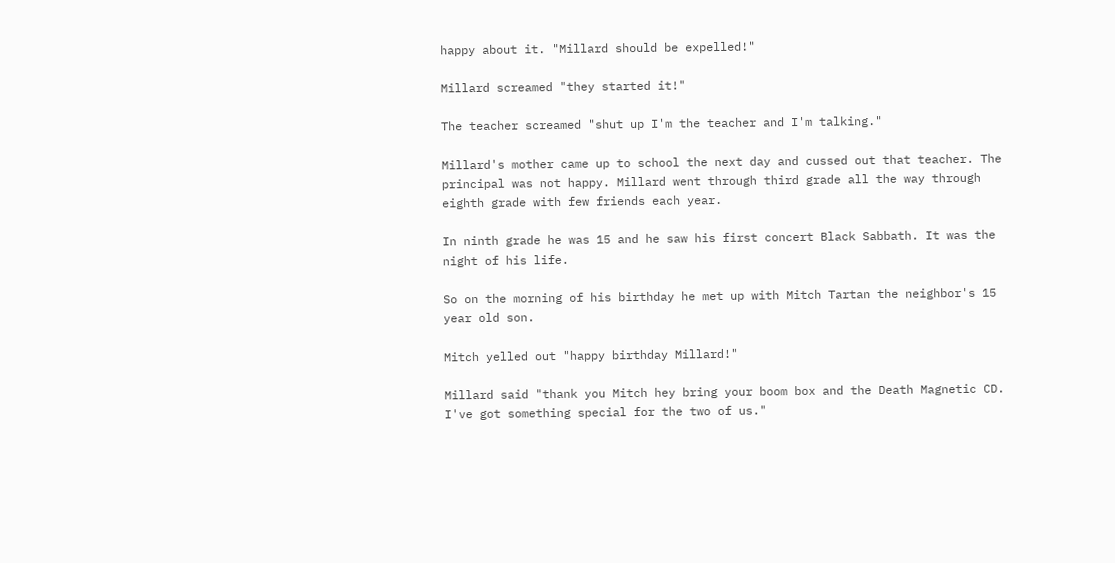happy about it. "Millard should be expelled!"

Millard screamed "they started it!"

The teacher screamed "shut up I'm the teacher and I'm talking."

Millard's mother came up to school the next day and cussed out that teacher. The principal was not happy. Millard went through third grade all the way through eighth grade with few friends each year.

In ninth grade he was 15 and he saw his first concert Black Sabbath. It was the night of his life.

So on the morning of his birthday he met up with Mitch Tartan the neighbor's 15 year old son.

Mitch yelled out "happy birthday Millard!"

Millard said "thank you Mitch hey bring your boom box and the Death Magnetic CD. I've got something special for the two of us."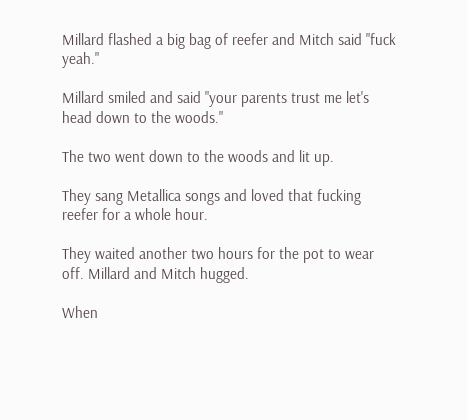Millard flashed a big bag of reefer and Mitch said "fuck yeah."

Millard smiled and said "your parents trust me let's head down to the woods."

The two went down to the woods and lit up.

They sang Metallica songs and loved that fucking reefer for a whole hour.

They waited another two hours for the pot to wear off. Millard and Mitch hugged.

When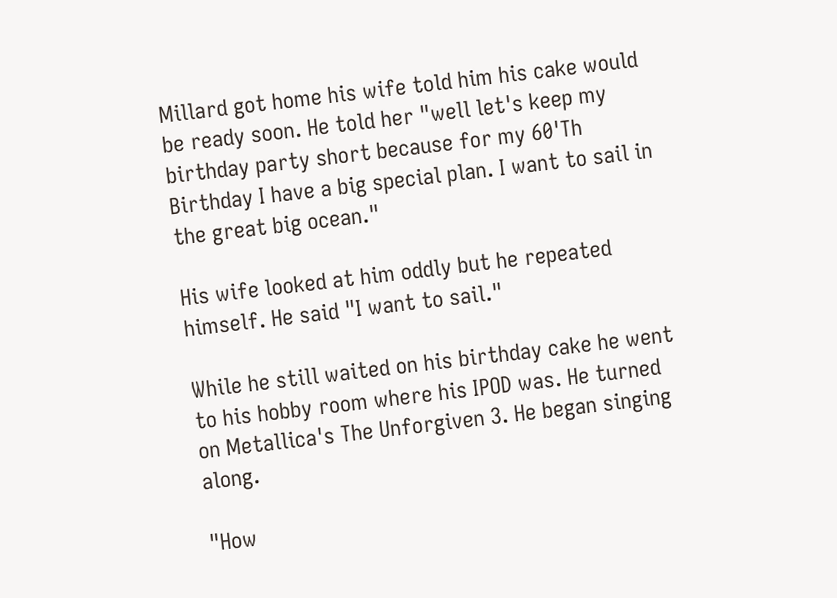Millard got home his wife told him his cake would be ready soon. He told her "well let's keep my birthday party short because for my 60'Th Birthday I have a big special plan. I want to sail in the great big ocean."

His wife looked at him oddly but he repeated himself. He said "I want to sail."

While he still waited on his birthday cake he went to his hobby room where his IPOD was. He turned on Metallica's The Unforgiven 3. He began singing along.

"How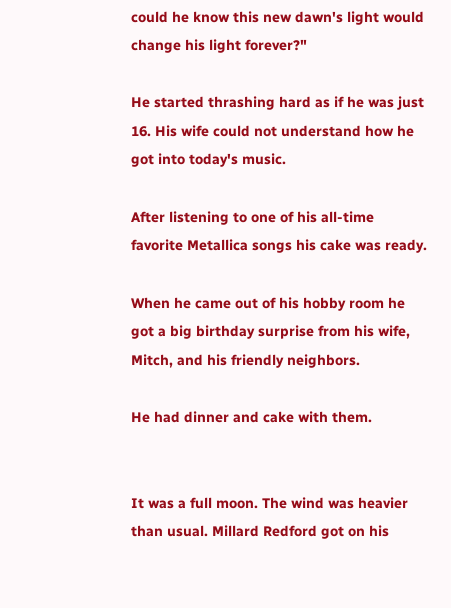could he know this new dawn's light would change his light forever?"

He started thrashing hard as if he was just 16. His wife could not understand how he got into today's music.

After listening to one of his all-time favorite Metallica songs his cake was ready.

When he came out of his hobby room he got a big birthday surprise from his wife, Mitch, and his friendly neighbors.

He had dinner and cake with them.


It was a full moon. The wind was heavier than usual. Millard Redford got on his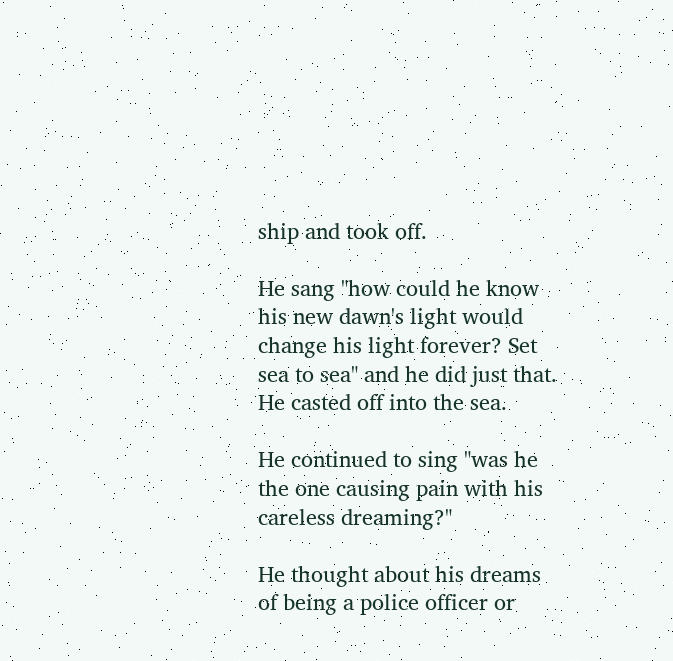ship and took off.

He sang "how could he know his new dawn's light would change his light forever? Set sea to sea" and he did just that. He casted off into the sea.

He continued to sing "was he the one causing pain with his careless dreaming?"

He thought about his dreams of being a police officer or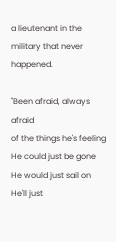a lieutenant in the military that never happened.

"Been afraid, always afraid
of the things he's feeling
He could just be gone
He would just sail on
He'll just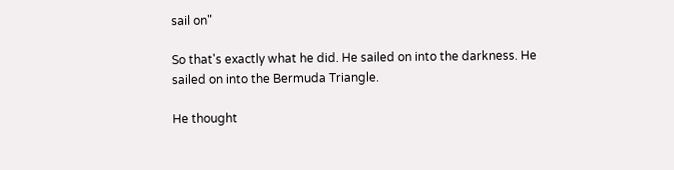sail on"

So that's exactly what he did. He sailed on into the darkness. He sailed on into the Bermuda Triangle.

He thought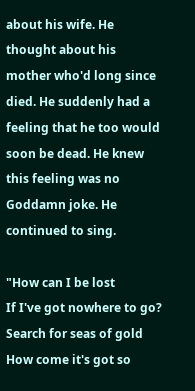about his wife. He thought about his mother who'd long since died. He suddenly had a feeling that he too would soon be dead. He knew this feeling was no Goddamn joke. He continued to sing.

"How can I be lost
If I've got nowhere to go?
Search for seas of gold
How come it's got so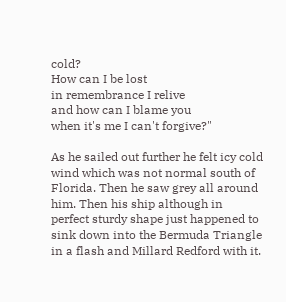cold?
How can I be lost
in remembrance I relive
and how can I blame you
when it's me I can't forgive?"

As he sailed out further he felt icy cold wind which was not normal south of Florida. Then he saw grey all around him. Then his ship although in perfect sturdy shape just happened to sink down into the Bermuda Triangle in a flash and Millard Redford with it.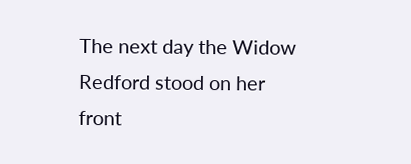The next day the Widow Redford stood on her front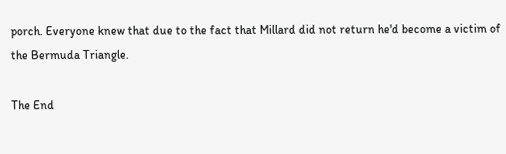porch. Everyone knew that due to the fact that Millard did not return he'd become a victim of the Bermuda Triangle.

The End